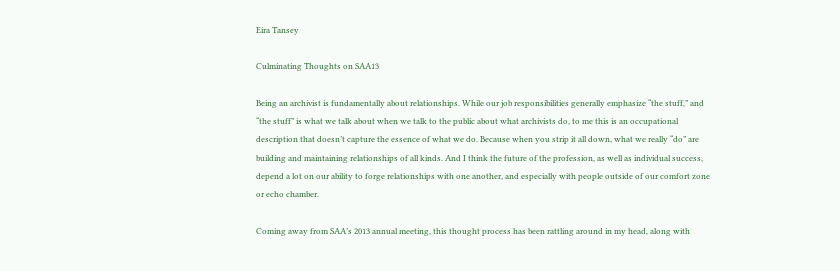Eira Tansey

Culminating Thoughts on SAA13

Being an archivist is fundamentally about relationships. While our job responsibilities generally emphasize “the stuff,” and “the stuff” is what we talk about when we talk to the public about what archivists do, to me this is an occupational description that doesn’t capture the essence of what we do. Because when you strip it all down, what we really “do” are building and maintaining relationships of all kinds. And I think the future of the profession, as well as individual success, depend a lot on our ability to forge relationships with one another, and especially with people outside of our comfort zone or echo chamber.

Coming away from SAA’s 2013 annual meeting, this thought process has been rattling around in my head, along with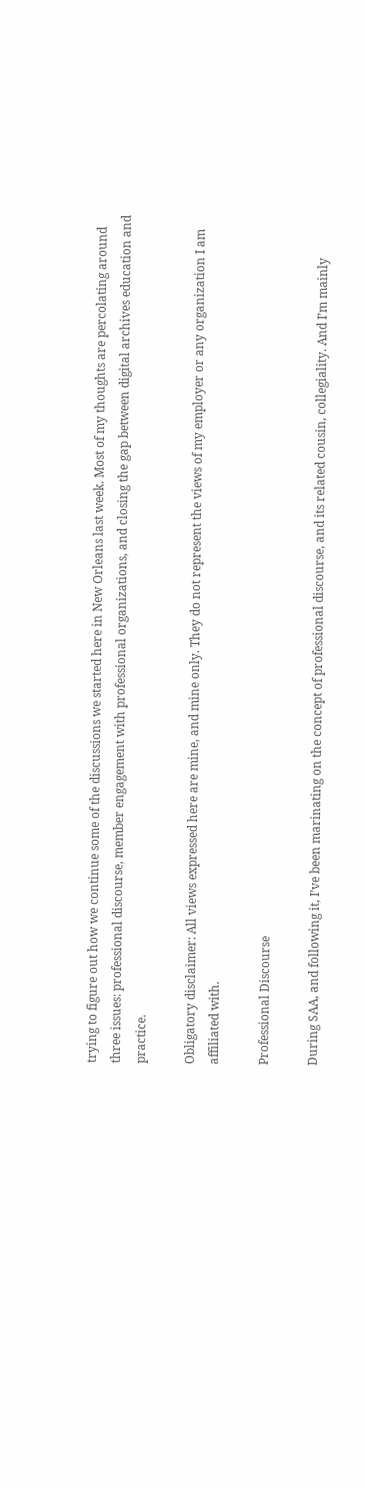trying to figure out how we continue some of the discussions we started here in New Orleans last week. Most of my thoughts are percolating around three issues: professional discourse, member engagement with professional organizations, and closing the gap between digital archives education and practice.

Obligatory disclaimer: All views expressed here are mine, and mine only. They do not represent the views of my employer or any organization I am affiliated with.

Professional Discourse

During SAA, and following it, I’ve been marinating on the concept of professional discourse, and its related cousin, collegiality. And I’m mainly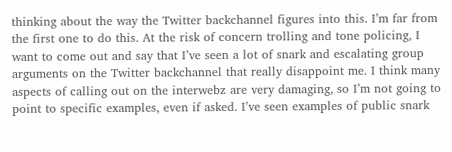thinking about the way the Twitter backchannel figures into this. I’m far from the first one to do this. At the risk of concern trolling and tone policing, I want to come out and say that I’ve seen a lot of snark and escalating group arguments on the Twitter backchannel that really disappoint me. I think many aspects of calling out on the interwebz are very damaging, so I’m not going to point to specific examples, even if asked. I’ve seen examples of public snark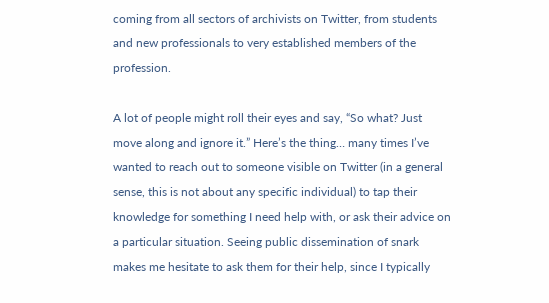coming from all sectors of archivists on Twitter, from students and new professionals to very established members of the profession.

A lot of people might roll their eyes and say, “So what? Just move along and ignore it.” Here’s the thing… many times I’ve wanted to reach out to someone visible on Twitter (in a general sense, this is not about any specific individual) to tap their knowledge for something I need help with, or ask their advice on a particular situation. Seeing public dissemination of snark makes me hesitate to ask them for their help, since I typically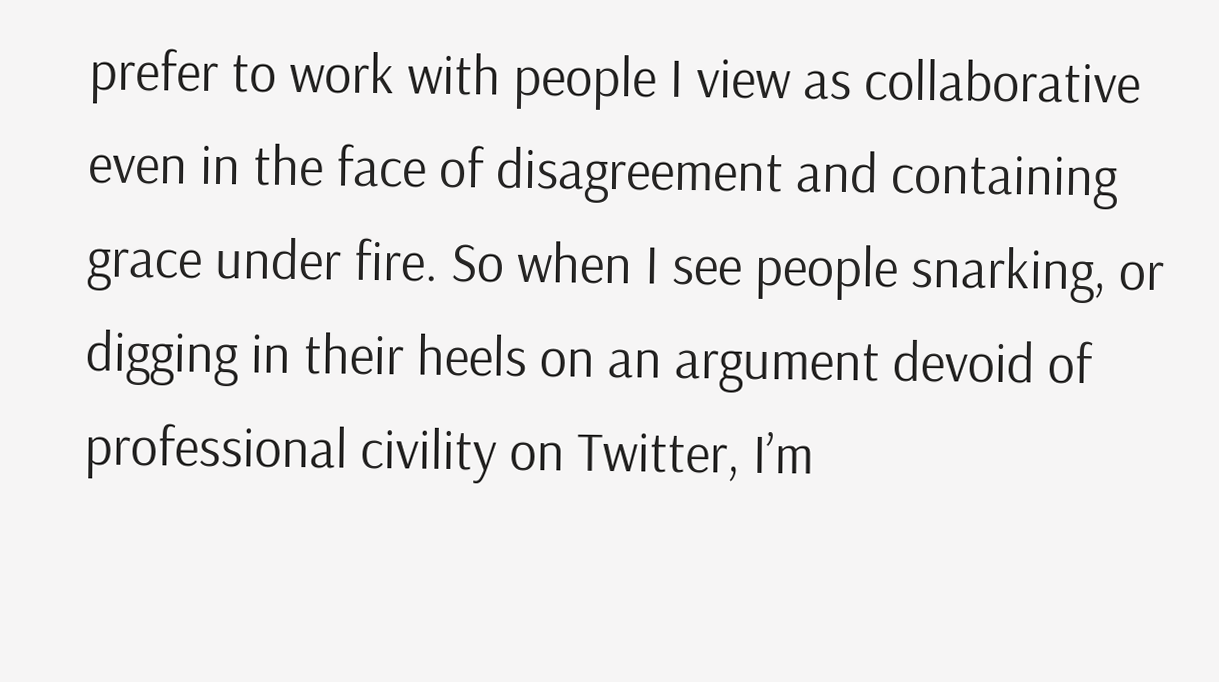prefer to work with people I view as collaborative even in the face of disagreement and containing grace under fire. So when I see people snarking, or digging in their heels on an argument devoid of professional civility on Twitter, I’m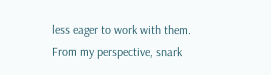less eager to work with them. From my perspective, snark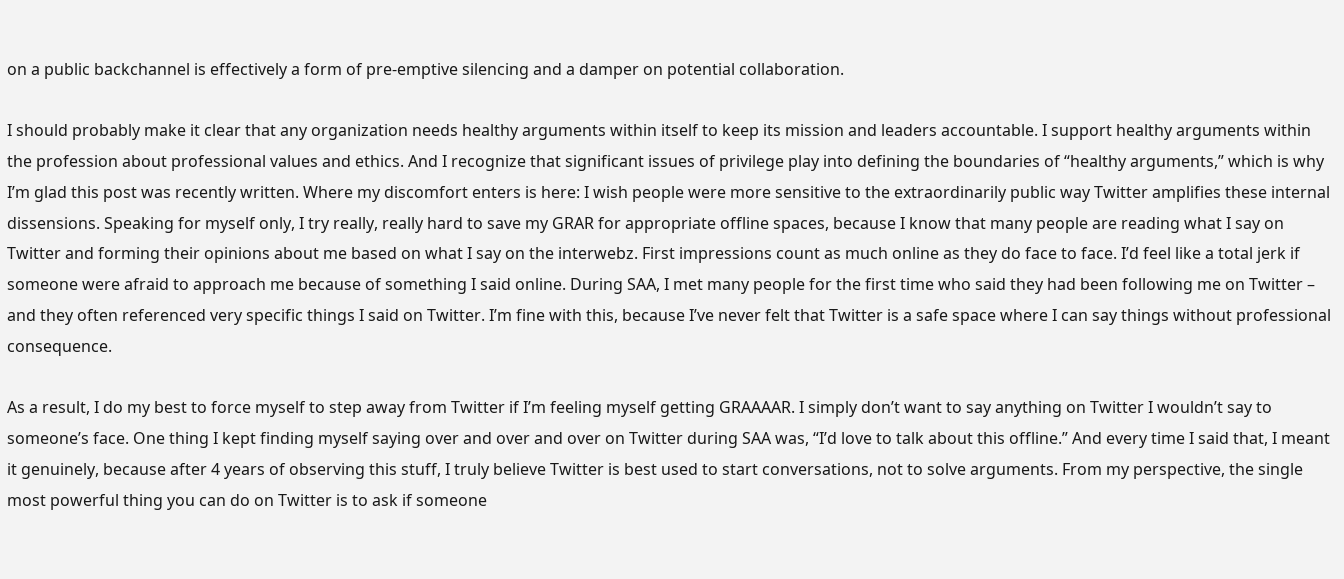on a public backchannel is effectively a form of pre-emptive silencing and a damper on potential collaboration.

I should probably make it clear that any organization needs healthy arguments within itself to keep its mission and leaders accountable. I support healthy arguments within the profession about professional values and ethics. And I recognize that significant issues of privilege play into defining the boundaries of “healthy arguments,” which is why I’m glad this post was recently written. Where my discomfort enters is here: I wish people were more sensitive to the extraordinarily public way Twitter amplifies these internal dissensions. Speaking for myself only, I try really, really hard to save my GRAR for appropriate offline spaces, because I know that many people are reading what I say on Twitter and forming their opinions about me based on what I say on the interwebz. First impressions count as much online as they do face to face. I’d feel like a total jerk if someone were afraid to approach me because of something I said online. During SAA, I met many people for the first time who said they had been following me on Twitter – and they often referenced very specific things I said on Twitter. I’m fine with this, because I’ve never felt that Twitter is a safe space where I can say things without professional consequence.

As a result, I do my best to force myself to step away from Twitter if I’m feeling myself getting GRAAAAR. I simply don’t want to say anything on Twitter I wouldn’t say to someone’s face. One thing I kept finding myself saying over and over and over on Twitter during SAA was, “I’d love to talk about this offline.” And every time I said that, I meant it genuinely, because after 4 years of observing this stuff, I truly believe Twitter is best used to start conversations, not to solve arguments. From my perspective, the single most powerful thing you can do on Twitter is to ask if someone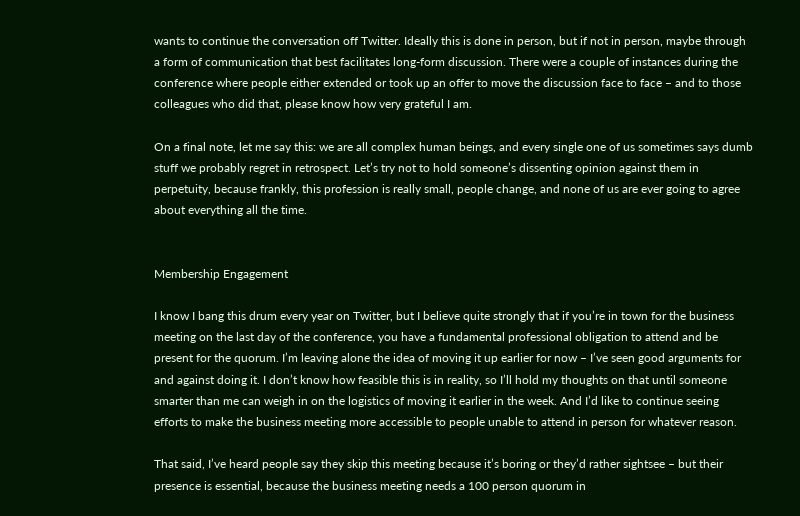wants to continue the conversation off Twitter. Ideally this is done in person, but if not in person, maybe through a form of communication that best facilitates long-form discussion. There were a couple of instances during the conference where people either extended or took up an offer to move the discussion face to face – and to those colleagues who did that, please know how very grateful I am.

On a final note, let me say this: we are all complex human beings, and every single one of us sometimes says dumb stuff we probably regret in retrospect. Let’s try not to hold someone’s dissenting opinion against them in perpetuity, because frankly, this profession is really small, people change, and none of us are ever going to agree about everything all the time.


Membership Engagement

I know I bang this drum every year on Twitter, but I believe quite strongly that if you’re in town for the business meeting on the last day of the conference, you have a fundamental professional obligation to attend and be present for the quorum. I’m leaving alone the idea of moving it up earlier for now – I’ve seen good arguments for and against doing it. I don’t know how feasible this is in reality, so I’ll hold my thoughts on that until someone smarter than me can weigh in on the logistics of moving it earlier in the week. And I’d like to continue seeing efforts to make the business meeting more accessible to people unable to attend in person for whatever reason.

That said, I’ve heard people say they skip this meeting because it’s boring or they’d rather sightsee – but their presence is essential, because the business meeting needs a 100 person quorum in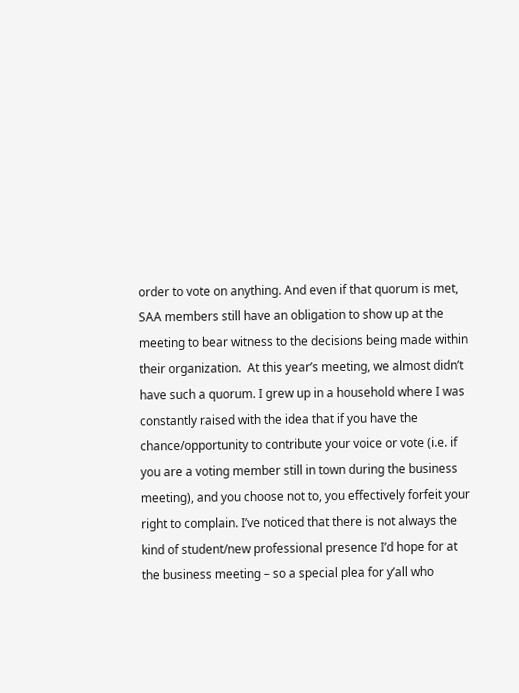order to vote on anything. And even if that quorum is met, SAA members still have an obligation to show up at the meeting to bear witness to the decisions being made within their organization.  At this year’s meeting, we almost didn’t have such a quorum. I grew up in a household where I was constantly raised with the idea that if you have the chance/opportunity to contribute your voice or vote (i.e. if you are a voting member still in town during the business meeting), and you choose not to, you effectively forfeit your right to complain. I’ve noticed that there is not always the kind of student/new professional presence I’d hope for at the business meeting – so a special plea for y’all who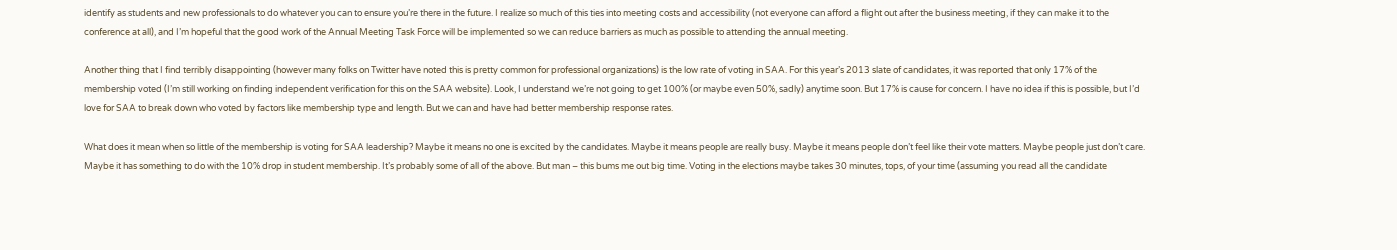identify as students and new professionals to do whatever you can to ensure you’re there in the future. I realize so much of this ties into meeting costs and accessibility (not everyone can afford a flight out after the business meeting, if they can make it to the conference at all), and I’m hopeful that the good work of the Annual Meeting Task Force will be implemented so we can reduce barriers as much as possible to attending the annual meeting.

Another thing that I find terribly disappointing (however many folks on Twitter have noted this is pretty common for professional organizations) is the low rate of voting in SAA. For this year’s 2013 slate of candidates, it was reported that only 17% of the membership voted (I’m still working on finding independent verification for this on the SAA website). Look, I understand we’re not going to get 100% (or maybe even 50%, sadly) anytime soon. But 17% is cause for concern. I have no idea if this is possible, but I’d love for SAA to break down who voted by factors like membership type and length. But we can and have had better membership response rates.

What does it mean when so little of the membership is voting for SAA leadership? Maybe it means no one is excited by the candidates. Maybe it means people are really busy. Maybe it means people don’t feel like their vote matters. Maybe people just don’t care. Maybe it has something to do with the 10% drop in student membership. It’s probably some of all of the above. But man – this bums me out big time. Voting in the elections maybe takes 30 minutes, tops, of your time (assuming you read all the candidate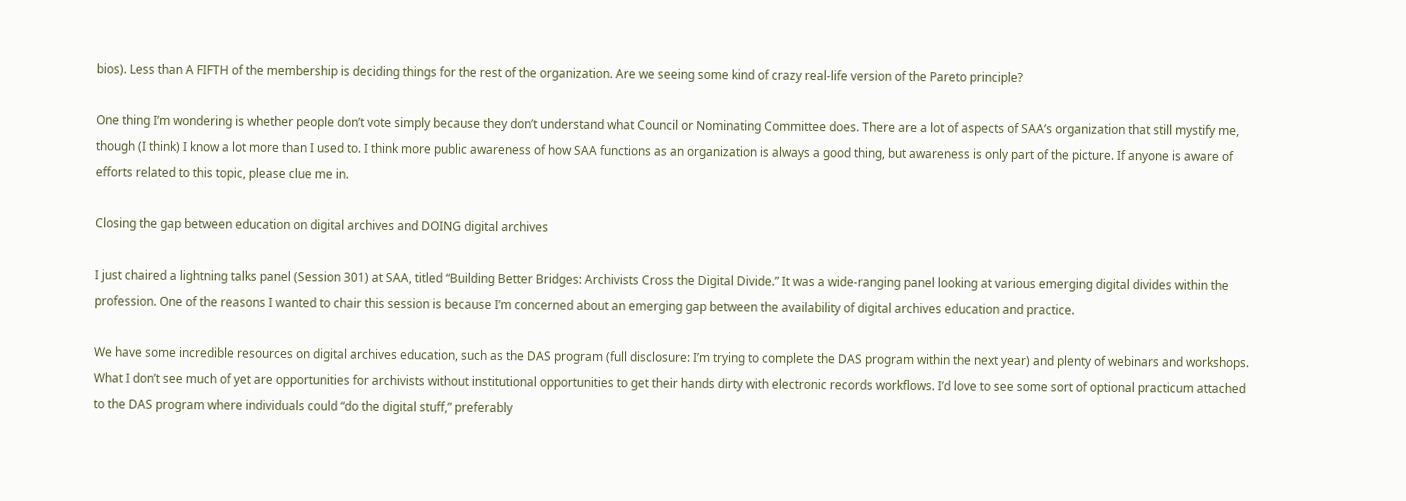bios). Less than A FIFTH of the membership is deciding things for the rest of the organization. Are we seeing some kind of crazy real-life version of the Pareto principle?

One thing I’m wondering is whether people don’t vote simply because they don’t understand what Council or Nominating Committee does. There are a lot of aspects of SAA’s organization that still mystify me, though (I think) I know a lot more than I used to. I think more public awareness of how SAA functions as an organization is always a good thing, but awareness is only part of the picture. If anyone is aware of efforts related to this topic, please clue me in.

Closing the gap between education on digital archives and DOING digital archives

I just chaired a lightning talks panel (Session 301) at SAA, titled “Building Better Bridges: Archivists Cross the Digital Divide.” It was a wide-ranging panel looking at various emerging digital divides within the profession. One of the reasons I wanted to chair this session is because I’m concerned about an emerging gap between the availability of digital archives education and practice.

We have some incredible resources on digital archives education, such as the DAS program (full disclosure: I’m trying to complete the DAS program within the next year) and plenty of webinars and workshops. What I don’t see much of yet are opportunities for archivists without institutional opportunities to get their hands dirty with electronic records workflows. I’d love to see some sort of optional practicum attached to the DAS program where individuals could “do the digital stuff,” preferably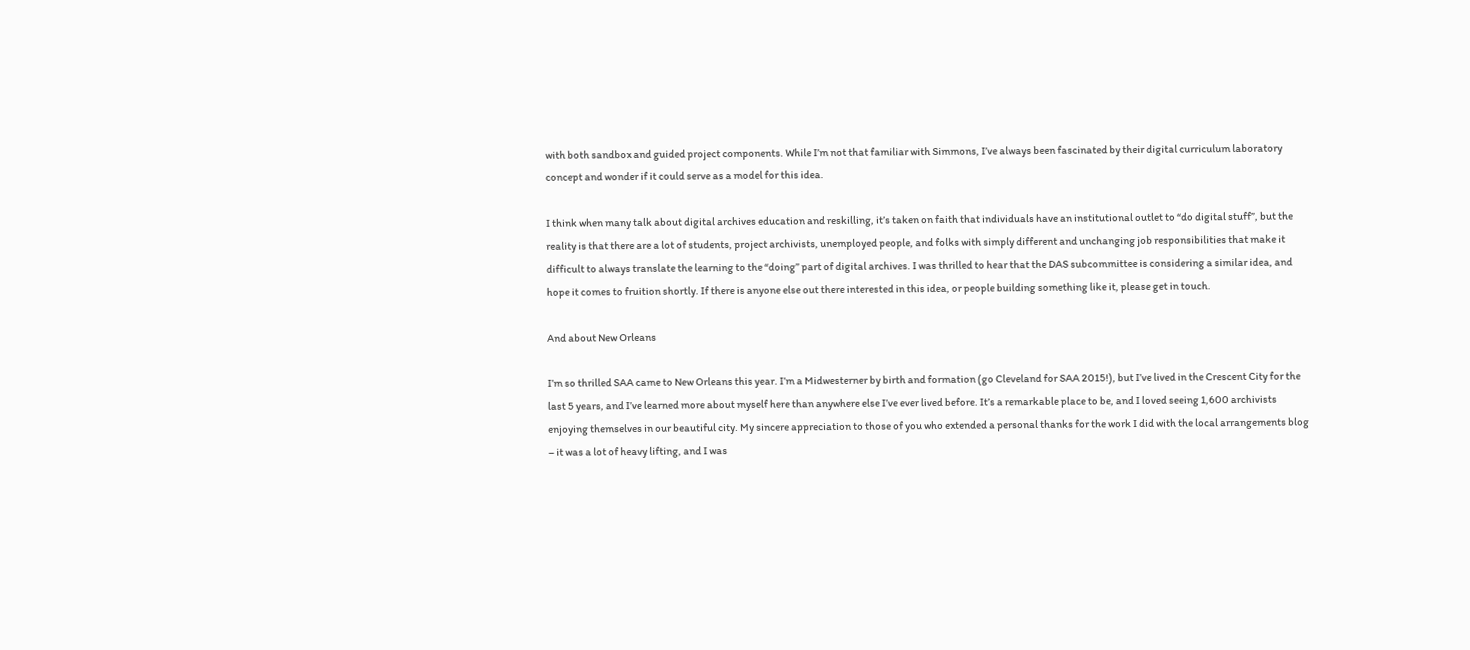with both sandbox and guided project components. While I’m not that familiar with Simmons, I’ve always been fascinated by their digital curriculum laboratory concept and wonder if it could serve as a model for this idea.

I think when many talk about digital archives education and reskilling, it’s taken on faith that individuals have an institutional outlet to “do digital stuff”, but the reality is that there are a lot of students, project archivists, unemployed people, and folks with simply different and unchanging job responsibilities that make it difficult to always translate the learning to the “doing” part of digital archives. I was thrilled to hear that the DAS subcommittee is considering a similar idea, and hope it comes to fruition shortly. If there is anyone else out there interested in this idea, or people building something like it, please get in touch.

And about New Orleans

I’m so thrilled SAA came to New Orleans this year. I’m a Midwesterner by birth and formation (go Cleveland for SAA 2015!), but I’ve lived in the Crescent City for the last 5 years, and I’ve learned more about myself here than anywhere else I’ve ever lived before. It’s a remarkable place to be, and I loved seeing 1,600 archivists enjoying themselves in our beautiful city. My sincere appreciation to those of you who extended a personal thanks for the work I did with the local arrangements blog – it was a lot of heavy lifting, and I was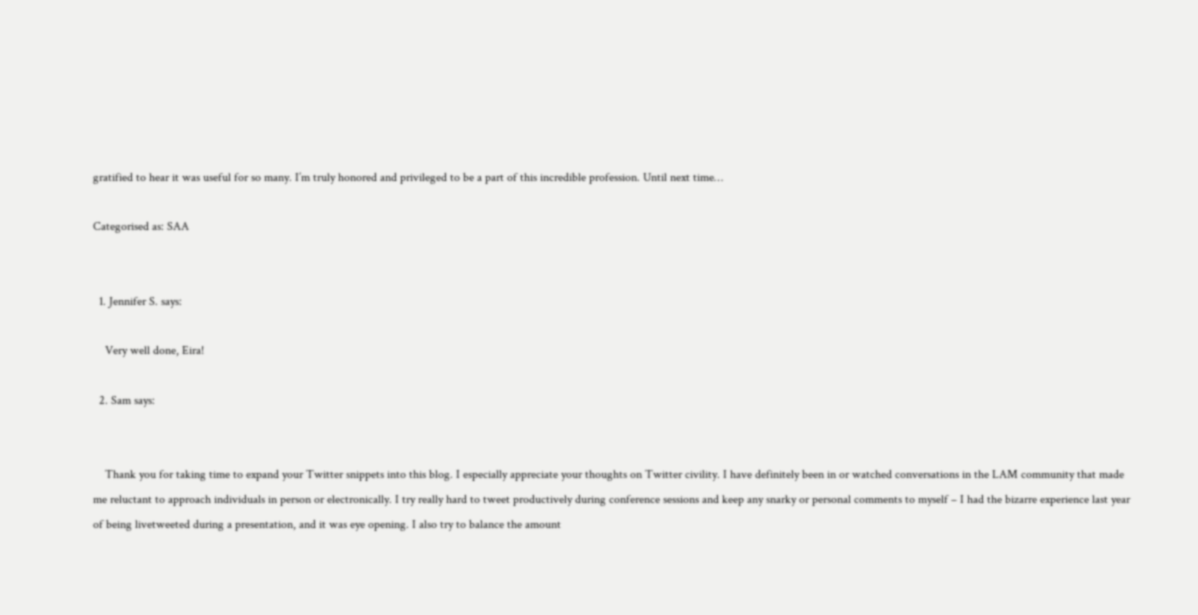gratified to hear it was useful for so many. I’m truly honored and privileged to be a part of this incredible profession. Until next time…

Categorised as: SAA


  1. Jennifer S. says:

    Very well done, Eira!

  2. Sam says:


    Thank you for taking time to expand your Twitter snippets into this blog. I especially appreciate your thoughts on Twitter civility. I have definitely been in or watched conversations in the LAM community that made me reluctant to approach individuals in person or electronically. I try really hard to tweet productively during conference sessions and keep any snarky or personal comments to myself – I had the bizarre experience last year of being livetweeted during a presentation, and it was eye opening. I also try to balance the amount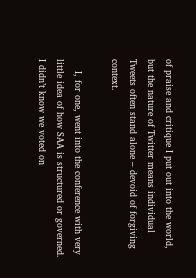of praise and critique I put out into the world, but the nature of Twitter means individual Tweets often stand alone – devoid of forgiving context.

    I, for one, went into the conference with very little idea of how SAA is structured or governed. I didn’t know we voted on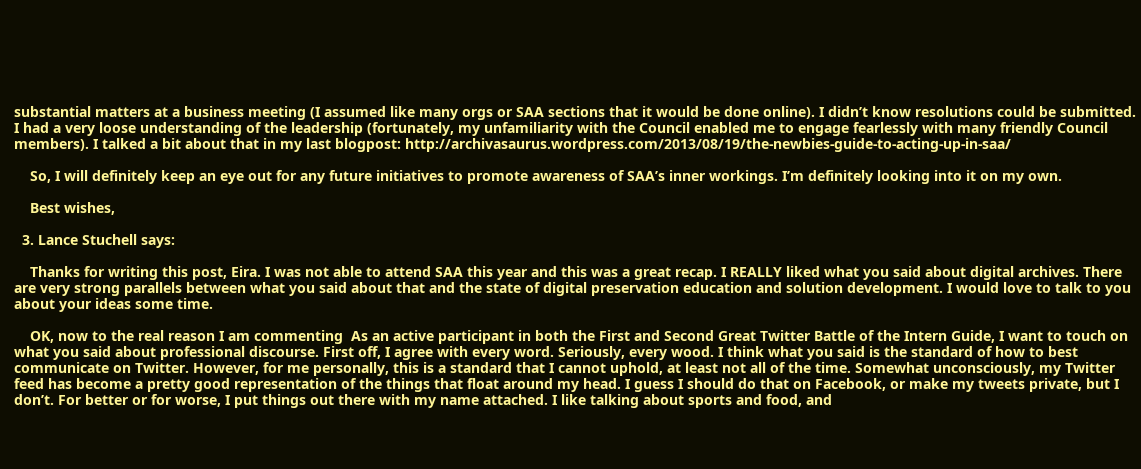substantial matters at a business meeting (I assumed like many orgs or SAA sections that it would be done online). I didn’t know resolutions could be submitted. I had a very loose understanding of the leadership (fortunately, my unfamiliarity with the Council enabled me to engage fearlessly with many friendly Council members). I talked a bit about that in my last blogpost: http://archivasaurus.wordpress.com/2013/08/19/the-newbies-guide-to-acting-up-in-saa/

    So, I will definitely keep an eye out for any future initiatives to promote awareness of SAA’s inner workings. I’m definitely looking into it on my own.

    Best wishes,

  3. Lance Stuchell says:

    Thanks for writing this post, Eira. I was not able to attend SAA this year and this was a great recap. I REALLY liked what you said about digital archives. There are very strong parallels between what you said about that and the state of digital preservation education and solution development. I would love to talk to you about your ideas some time.

    OK, now to the real reason I am commenting  As an active participant in both the First and Second Great Twitter Battle of the Intern Guide, I want to touch on what you said about professional discourse. First off, I agree with every word. Seriously, every wood. I think what you said is the standard of how to best communicate on Twitter. However, for me personally, this is a standard that I cannot uphold, at least not all of the time. Somewhat unconsciously, my Twitter feed has become a pretty good representation of the things that float around my head. I guess I should do that on Facebook, or make my tweets private, but I don’t. For better or for worse, I put things out there with my name attached. I like talking about sports and food, and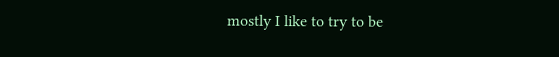mostly I like to try to be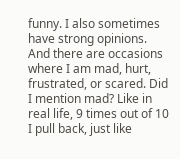funny. I also sometimes have strong opinions. And there are occasions where I am mad, hurt, frustrated, or scared. Did I mention mad? Like in real life, 9 times out of 10 I pull back, just like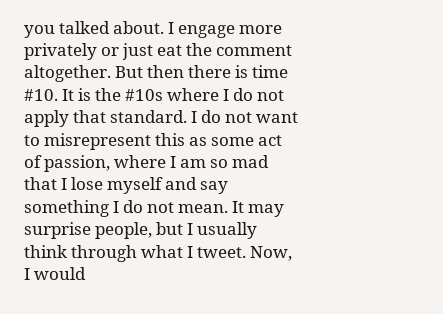you talked about. I engage more privately or just eat the comment altogether. But then there is time #10. It is the #10s where I do not apply that standard. I do not want to misrepresent this as some act of passion, where I am so mad that I lose myself and say something I do not mean. It may surprise people, but I usually think through what I tweet. Now, I would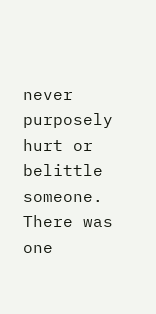never purposely hurt or belittle someone. There was one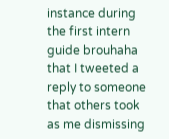instance during the first intern guide brouhaha that I tweeted a reply to someone that others took as me dismissing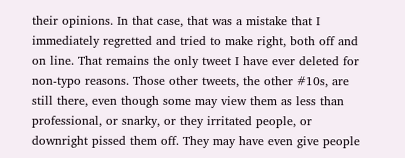their opinions. In that case, that was a mistake that I immediately regretted and tried to make right, both off and on line. That remains the only tweet I have ever deleted for non-typo reasons. Those other tweets, the other #10s, are still there, even though some may view them as less than professional, or snarky, or they irritated people, or downright pissed them off. They may have even give people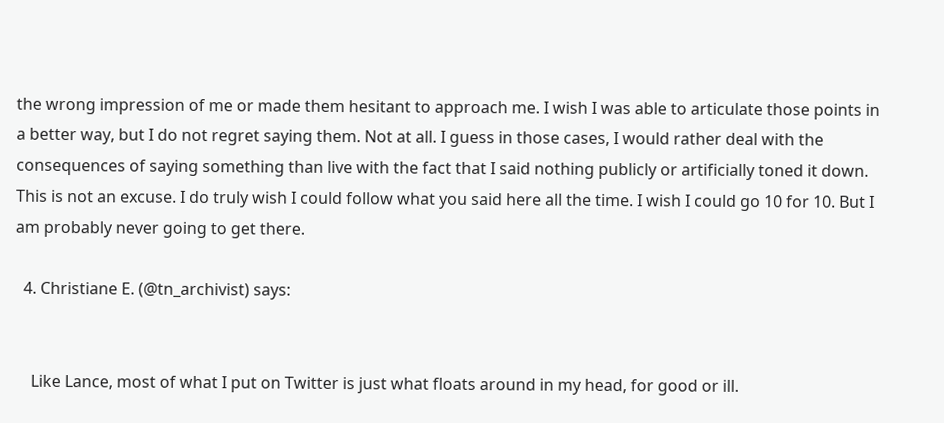the wrong impression of me or made them hesitant to approach me. I wish I was able to articulate those points in a better way, but I do not regret saying them. Not at all. I guess in those cases, I would rather deal with the consequences of saying something than live with the fact that I said nothing publicly or artificially toned it down. This is not an excuse. I do truly wish I could follow what you said here all the time. I wish I could go 10 for 10. But I am probably never going to get there.

  4. Christiane E. (@tn_archivist) says:


    Like Lance, most of what I put on Twitter is just what floats around in my head, for good or ill.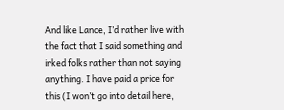And like Lance, I’d rather live with the fact that I said something and irked folks rather than not saying anything. I have paid a price for this (I won’t go into detail here,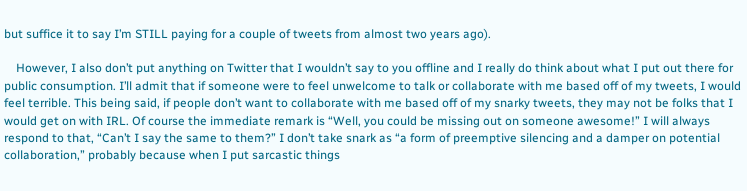but suffice it to say I’m STILL paying for a couple of tweets from almost two years ago).

    However, I also don’t put anything on Twitter that I wouldn’t say to you offline and I really do think about what I put out there for public consumption. I’ll admit that if someone were to feel unwelcome to talk or collaborate with me based off of my tweets, I would feel terrible. This being said, if people don’t want to collaborate with me based off of my snarky tweets, they may not be folks that I would get on with IRL. Of course the immediate remark is “Well, you could be missing out on someone awesome!” I will always respond to that, “Can’t I say the same to them?” I don’t take snark as “a form of preemptive silencing and a damper on potential collaboration,” probably because when I put sarcastic things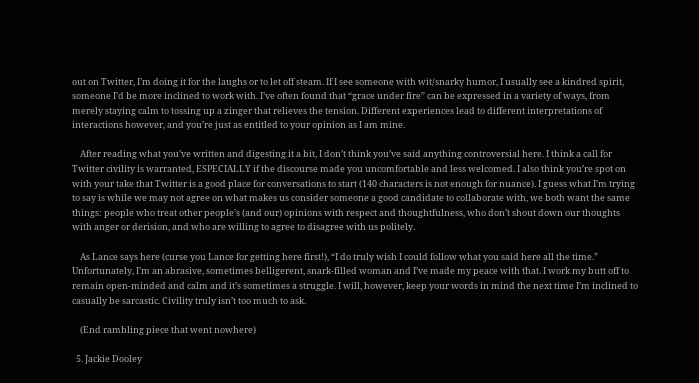out on Twitter, I’m doing it for the laughs or to let off steam. If I see someone with wit/snarky humor, I usually see a kindred spirit, someone I’d be more inclined to work with. I’ve often found that “grace under fire” can be expressed in a variety of ways, from merely staying calm to tossing up a zinger that relieves the tension. Different experiences lead to different interpretations of interactions however, and you’re just as entitled to your opinion as I am mine.

    After reading what you’ve written and digesting it a bit, I don’t think you’ve said anything controversial here. I think a call for Twitter civility is warranted, ESPECIALLY if the discourse made you uncomfortable and less welcomed. I also think you’re spot on with your take that Twitter is a good place for conversations to start (140 characters is not enough for nuance). I guess what I’m trying to say is while we may not agree on what makes us consider someone a good candidate to collaborate with, we both want the same things: people who treat other people’s (and our) opinions with respect and thoughtfulness, who don’t shout down our thoughts with anger or derision, and who are willing to agree to disagree with us politely.

    As Lance says here (curse you Lance for getting here first!), “I do truly wish I could follow what you said here all the time.” Unfortunately, I’m an abrasive, sometimes belligerent, snark-filled woman and I’ve made my peace with that. I work my butt off to remain open-minded and calm and it’s sometimes a struggle. I will, however, keep your words in mind the next time I’m inclined to casually be sarcastic. Civility truly isn’t too much to ask.

    (End rambling piece that went nowhere)

  5. Jackie Dooley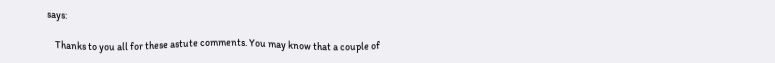says:

    Thanks to you all for these astute comments. You may know that a couple of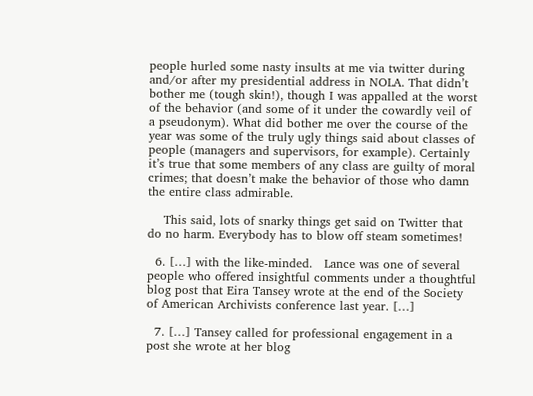people hurled some nasty insults at me via twitter during and/or after my presidential address in NOLA. That didn’t bother me (tough skin!), though I was appalled at the worst of the behavior (and some of it under the cowardly veil of a pseudonym). What did bother me over the course of the year was some of the truly ugly things said about classes of people (managers and supervisors, for example). Certainly it’s true that some members of any class are guilty of moral crimes; that doesn’t make the behavior of those who damn the entire class admirable.

    This said, lots of snarky things get said on Twitter that do no harm. Everybody has to blow off steam sometimes!

  6. […] with the like-minded.   Lance was one of several people who offered insightful comments under a thoughtful blog post that Eira Tansey wrote at the end of the Society of American Archivists conference last year. […]

  7. […] Tansey called for professional engagement in a post she wrote at her blog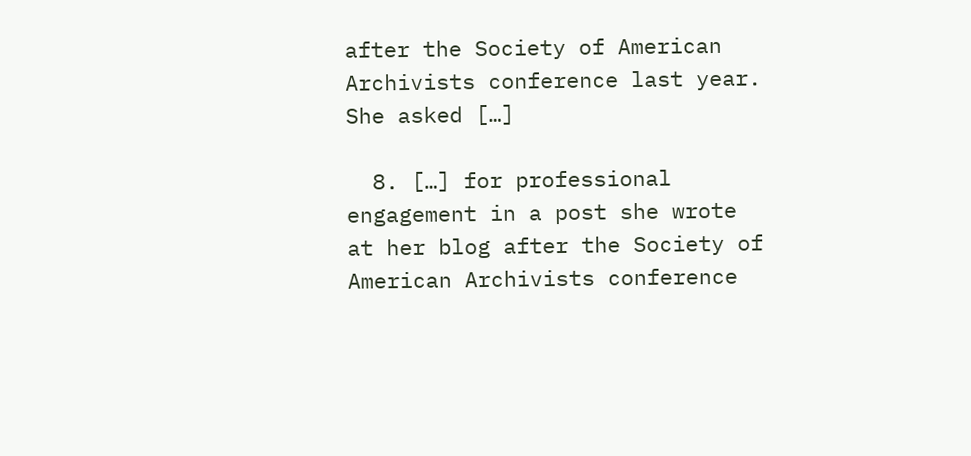after the Society of American Archivists conference last year.   She asked […]

  8. […] for professional engagement in a post she wrote at her blog after the Society of American Archivists conference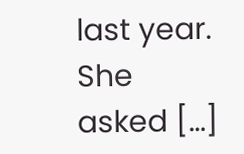last year.   She asked […]